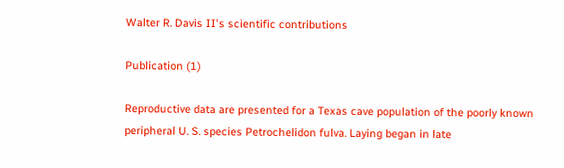Walter R. Davis II's scientific contributions

Publication (1)

Reproductive data are presented for a Texas cave population of the poorly known peripheral U. S. species Petrochelidon fulva. Laying began in late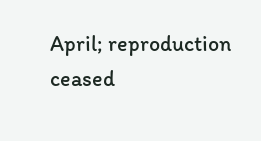April; reproduction ceased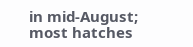in mid-August; most hatches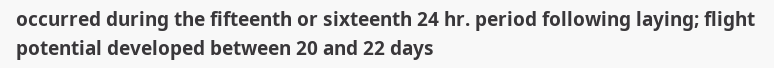occurred during the fifteenth or sixteenth 24 hr. period following laying; flight potential developed between 20 and 22 days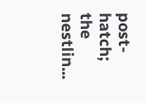post-hatch; the nestlin...